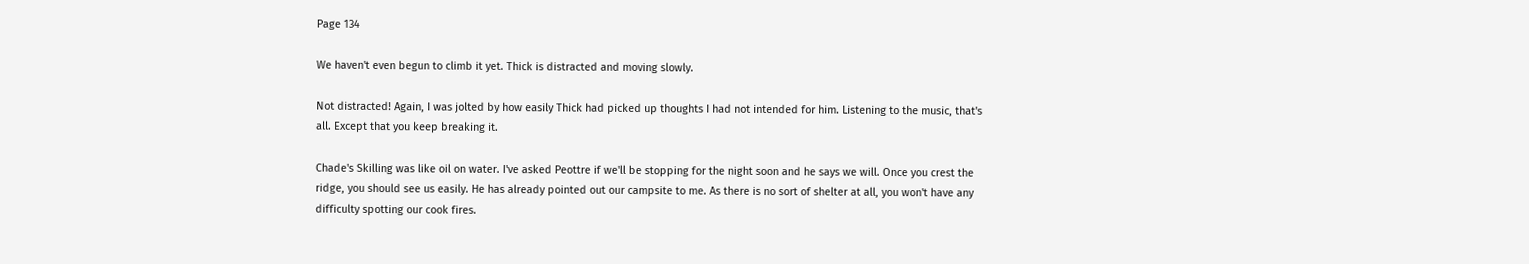Page 134

We haven't even begun to climb it yet. Thick is distracted and moving slowly.

Not distracted! Again, I was jolted by how easily Thick had picked up thoughts I had not intended for him. Listening to the music, that's all. Except that you keep breaking it.

Chade's Skilling was like oil on water. I've asked Peottre if we'll be stopping for the night soon and he says we will. Once you crest the ridge, you should see us easily. He has already pointed out our campsite to me. As there is no sort of shelter at all, you won't have any difficulty spotting our cook fires.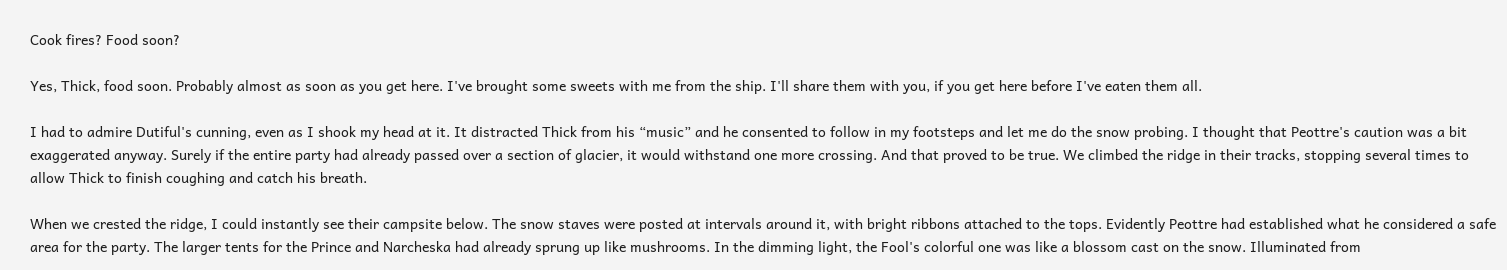Cook fires? Food soon?

Yes, Thick, food soon. Probably almost as soon as you get here. I've brought some sweets with me from the ship. I'll share them with you, if you get here before I've eaten them all.

I had to admire Dutiful's cunning, even as I shook my head at it. It distracted Thick from his “music” and he consented to follow in my footsteps and let me do the snow probing. I thought that Peottre's caution was a bit exaggerated anyway. Surely if the entire party had already passed over a section of glacier, it would withstand one more crossing. And that proved to be true. We climbed the ridge in their tracks, stopping several times to allow Thick to finish coughing and catch his breath.

When we crested the ridge, I could instantly see their campsite below. The snow staves were posted at intervals around it, with bright ribbons attached to the tops. Evidently Peottre had established what he considered a safe area for the party. The larger tents for the Prince and Narcheska had already sprung up like mushrooms. In the dimming light, the Fool's colorful one was like a blossom cast on the snow. Illuminated from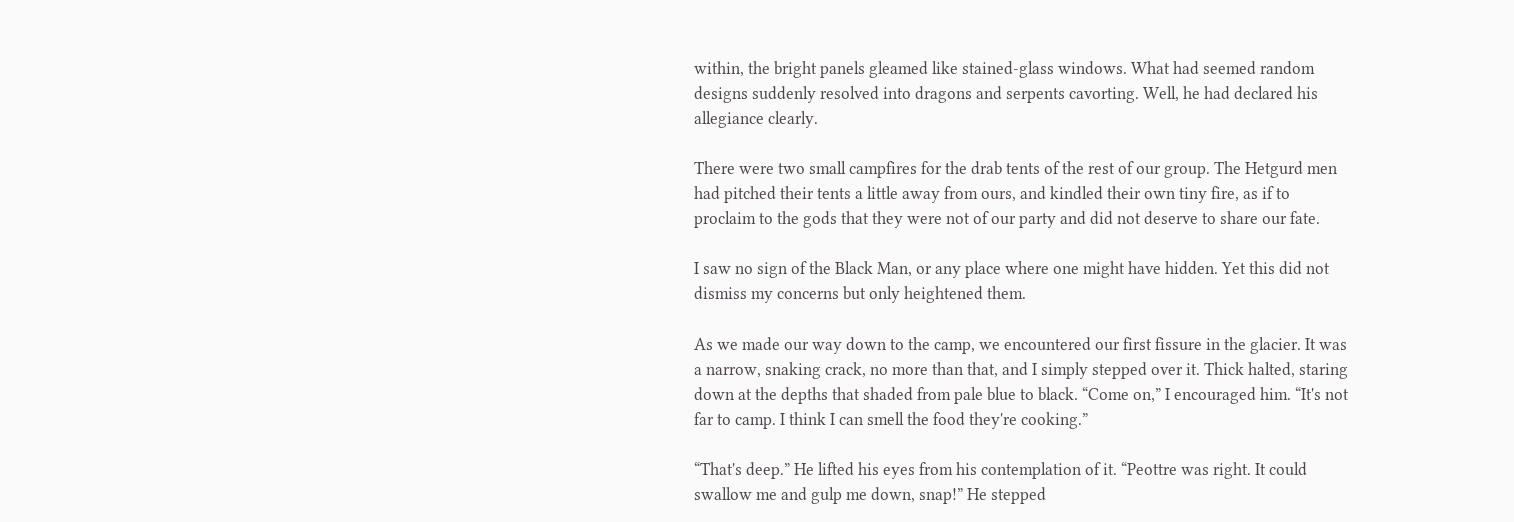within, the bright panels gleamed like stained-glass windows. What had seemed random designs suddenly resolved into dragons and serpents cavorting. Well, he had declared his allegiance clearly.

There were two small campfires for the drab tents of the rest of our group. The Hetgurd men had pitched their tents a little away from ours, and kindled their own tiny fire, as if to proclaim to the gods that they were not of our party and did not deserve to share our fate.

I saw no sign of the Black Man, or any place where one might have hidden. Yet this did not dismiss my concerns but only heightened them.

As we made our way down to the camp, we encountered our first fissure in the glacier. It was a narrow, snaking crack, no more than that, and I simply stepped over it. Thick halted, staring down at the depths that shaded from pale blue to black. “Come on,” I encouraged him. “It's not far to camp. I think I can smell the food they're cooking.”

“That's deep.” He lifted his eyes from his contemplation of it. “Peottre was right. It could swallow me and gulp me down, snap!” He stepped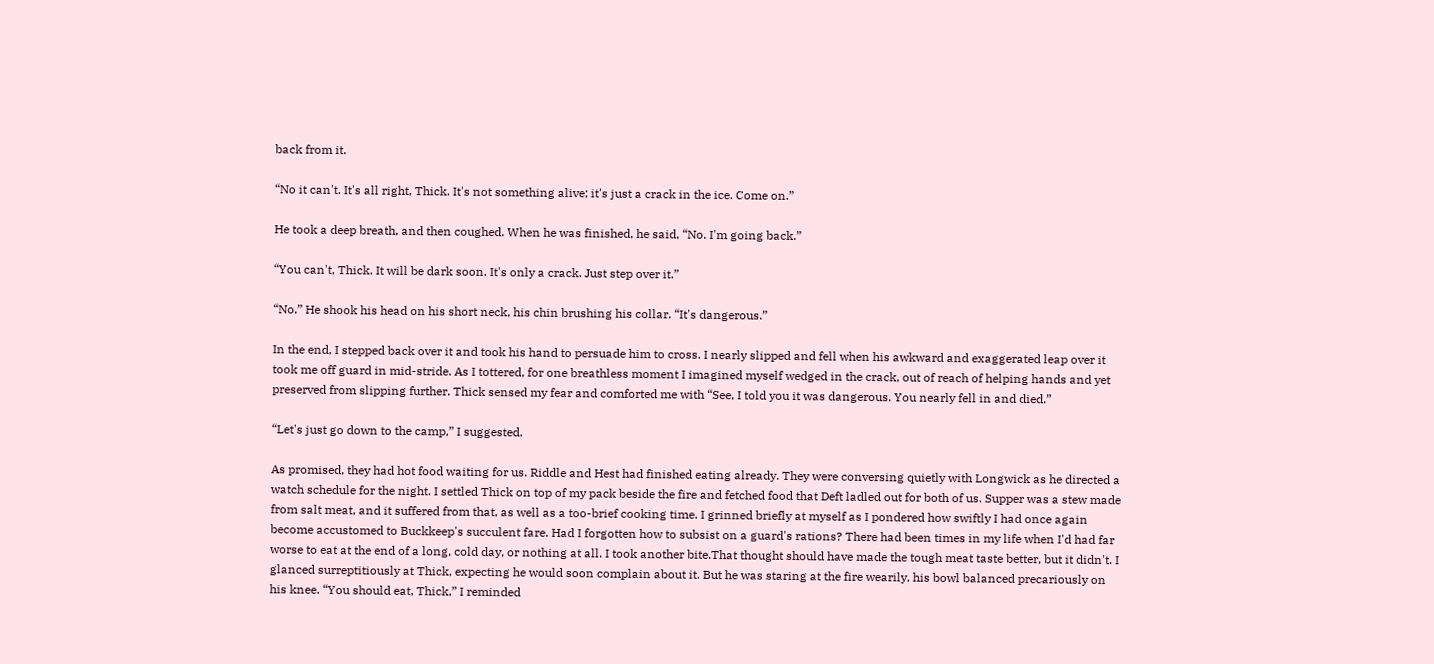back from it.

“No it can't. It's all right, Thick. It's not something alive; it's just a crack in the ice. Come on.”

He took a deep breath, and then coughed. When he was finished, he said, “No. I'm going back.”

“You can't, Thick. It will be dark soon. It's only a crack. Just step over it.”

“No.” He shook his head on his short neck, his chin brushing his collar. “It's dangerous.”

In the end, I stepped back over it and took his hand to persuade him to cross. I nearly slipped and fell when his awkward and exaggerated leap over it took me off guard in mid-stride. As I tottered, for one breathless moment I imagined myself wedged in the crack, out of reach of helping hands and yet preserved from slipping further. Thick sensed my fear and comforted me with “See, I told you it was dangerous. You nearly fell in and died.”

“Let's just go down to the camp,” I suggested.

As promised, they had hot food waiting for us. Riddle and Hest had finished eating already. They were conversing quietly with Longwick as he directed a watch schedule for the night. I settled Thick on top of my pack beside the fire and fetched food that Deft ladled out for both of us. Supper was a stew made from salt meat, and it suffered from that, as well as a too-brief cooking time. I grinned briefly at myself as I pondered how swiftly I had once again become accustomed to Buckkeep's succulent fare. Had I forgotten how to subsist on a guard's rations? There had been times in my life when I'd had far worse to eat at the end of a long, cold day, or nothing at all. I took another bite.That thought should have made the tough meat taste better, but it didn't. I glanced surreptitiously at Thick, expecting he would soon complain about it. But he was staring at the fire wearily, his bowl balanced precariously on his knee. “You should eat, Thick,” I reminded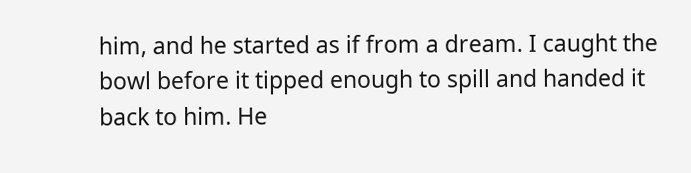him, and he started as if from a dream. I caught the bowl before it tipped enough to spill and handed it back to him. He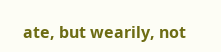ate, but wearily, not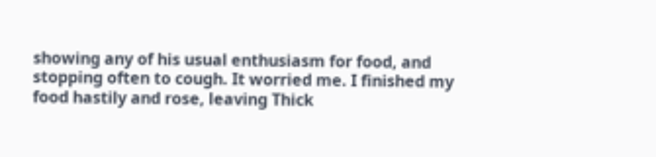showing any of his usual enthusiasm for food, and stopping often to cough. It worried me. I finished my food hastily and rose, leaving Thick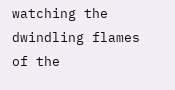watching the dwindling flames of the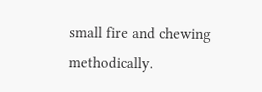small fire and chewing methodically.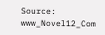Source: www_Novel12_Com